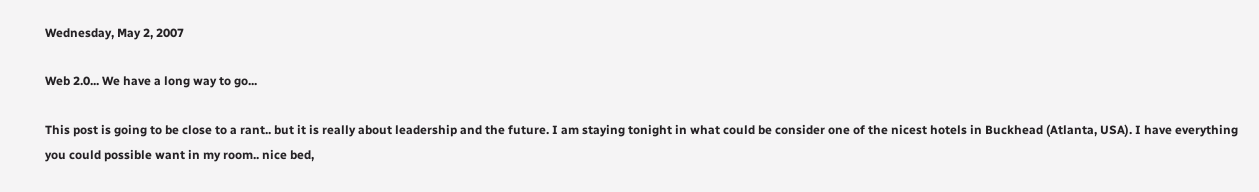Wednesday, May 2, 2007

Web 2.0... We have a long way to go...

This post is going to be close to a rant.. but it is really about leadership and the future. I am staying tonight in what could be consider one of the nicest hotels in Buckhead (Atlanta, USA). I have everything you could possible want in my room.. nice bed,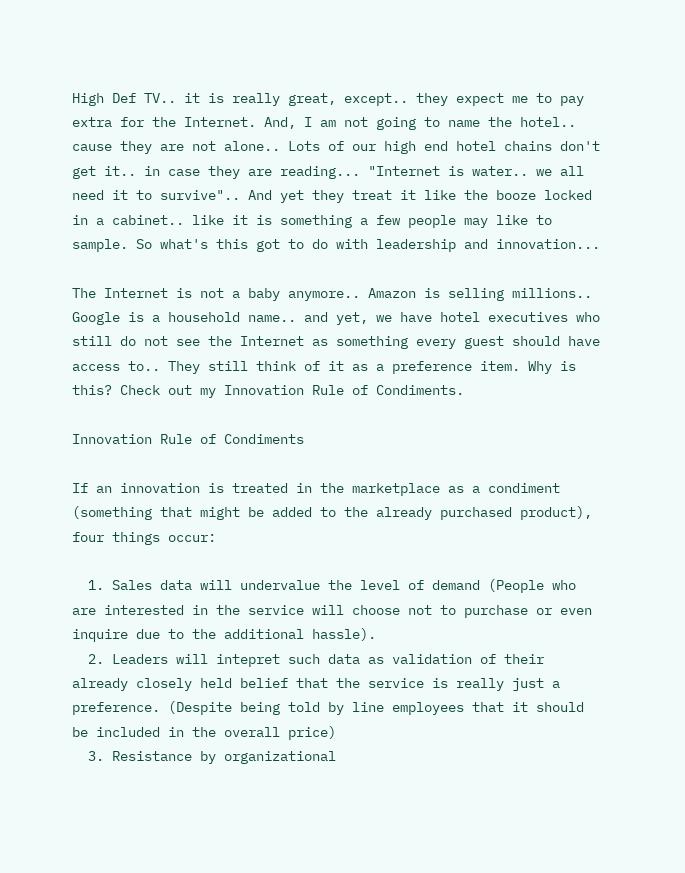High Def TV.. it is really great, except.. they expect me to pay extra for the Internet. And, I am not going to name the hotel.. cause they are not alone.. Lots of our high end hotel chains don't get it.. in case they are reading... "Internet is water.. we all need it to survive".. And yet they treat it like the booze locked in a cabinet.. like it is something a few people may like to sample. So what's this got to do with leadership and innovation...

The Internet is not a baby anymore.. Amazon is selling millions.. Google is a household name.. and yet, we have hotel executives who still do not see the Internet as something every guest should have access to.. They still think of it as a preference item. Why is this? Check out my Innovation Rule of Condiments.

Innovation Rule of Condiments

If an innovation is treated in the marketplace as a condiment (something that might be added to the already purchased product), four things occur:

  1. Sales data will undervalue the level of demand (People who are interested in the service will choose not to purchase or even inquire due to the additional hassle).
  2. Leaders will intepret such data as validation of their already closely held belief that the service is really just a preference. (Despite being told by line employees that it should be included in the overall price)
  3. Resistance by organizational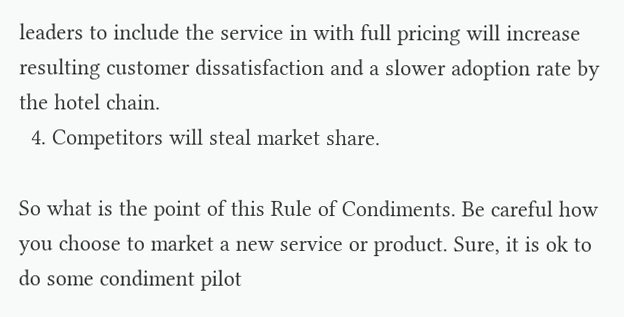leaders to include the service in with full pricing will increase resulting customer dissatisfaction and a slower adoption rate by the hotel chain.
  4. Competitors will steal market share.

So what is the point of this Rule of Condiments. Be careful how you choose to market a new service or product. Sure, it is ok to do some condiment pilot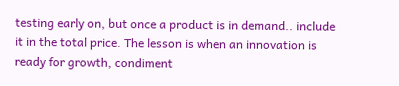testing early on, but once a product is in demand.. include it in the total price. The lesson is when an innovation is ready for growth, condiment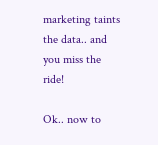marketing taints the data.. and you miss the ride!

Ok.. now to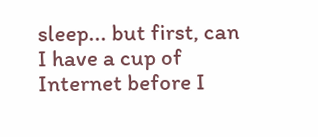sleep... but first, can I have a cup of Internet before I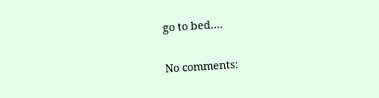go to bed....

No comments: